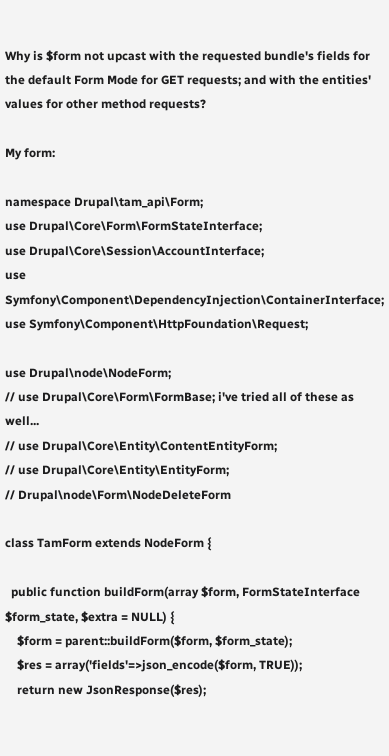Why is $form not upcast with the requested bundle's fields for the default Form Mode for GET requests; and with the entities' values for other method requests?

My form:

namespace Drupal\tam_api\Form;
use Drupal\Core\Form\FormStateInterface;
use Drupal\Core\Session\AccountInterface;
use Symfony\Component\DependencyInjection\ContainerInterface;
use Symfony\Component\HttpFoundation\Request;

use Drupal\node\NodeForm;
// use Drupal\Core\Form\FormBase; i've tried all of these as well...
// use Drupal\Core\Entity\ContentEntityForm;
// use Drupal\Core\Entity\EntityForm;
// Drupal\node\Form\NodeDeleteForm

class TamForm extends NodeForm {

  public function buildForm(array $form, FormStateInterface $form_state, $extra = NULL) {
    $form = parent::buildForm($form, $form_state);
    $res = array('fields'=>json_encode($form, TRUE));
    return new JsonResponse($res);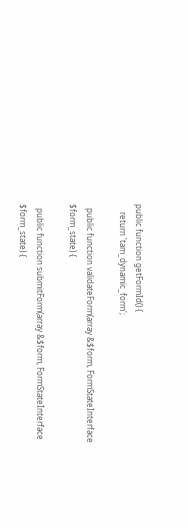public function getFormId() {
    return 'tam_dynamic_form';

  public function validateForm(array &$form, FormStateInterface $form_state) {

  public function submitForm(array &$form, FormStateInterface $form_state) {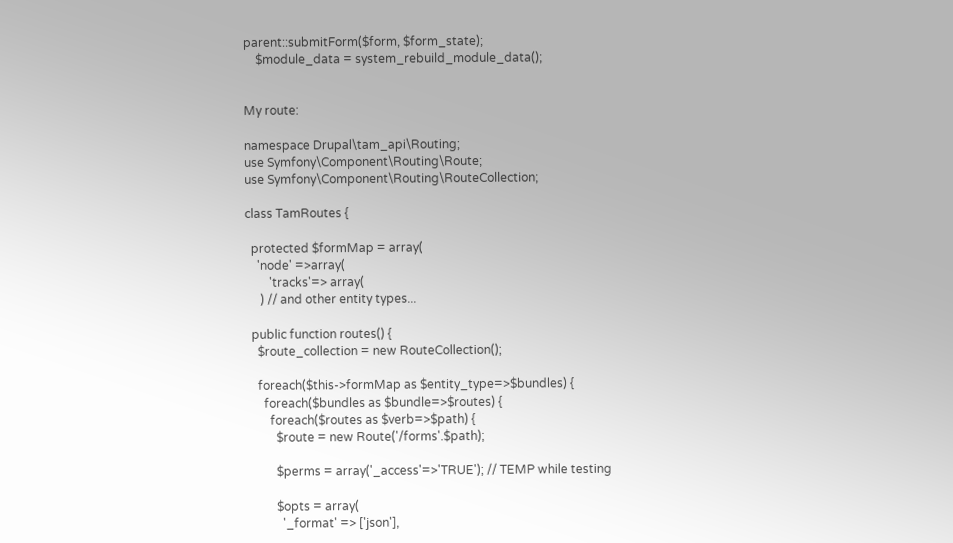parent::submitForm($form, $form_state);
    $module_data = system_rebuild_module_data();


My route:

namespace Drupal\tam_api\Routing;
use Symfony\Component\Routing\Route;
use Symfony\Component\Routing\RouteCollection;

class TamRoutes {

  protected $formMap = array(
    'node' =>array(
        'tracks'=> array(
     ) // and other entity types...

  public function routes() {
    $route_collection = new RouteCollection();

    foreach($this->formMap as $entity_type=>$bundles) {
      foreach($bundles as $bundle=>$routes) {
        foreach($routes as $verb=>$path) {
          $route = new Route('/forms'.$path);

          $perms = array('_access'=>'TRUE'); // TEMP while testing

          $opts = array(
            '_format' => ['json'],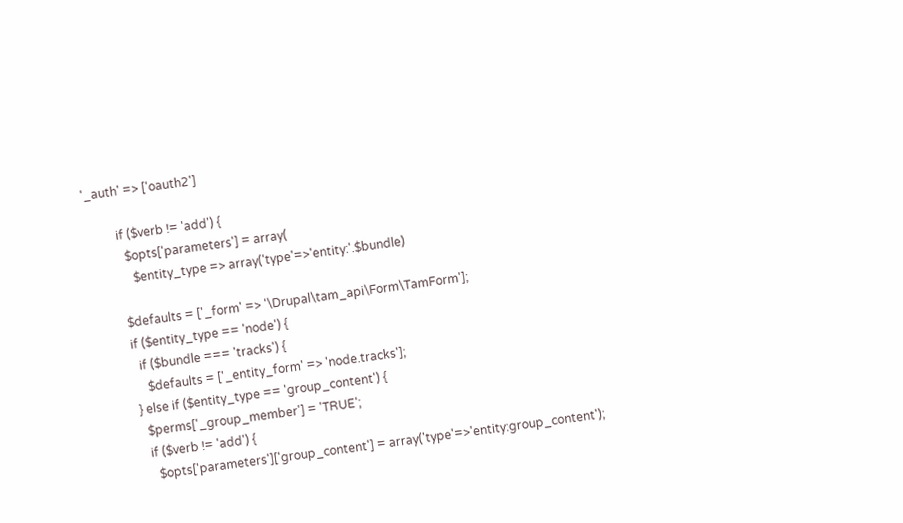'_auth' => ['oauth2']

          if ($verb != 'add') {
            $opts['parameters'] = array(
              $entity_type => array('type'=>'entity:'.$bundle)

          $defaults = ['_form' => '\Drupal\tam_api\Form\TamForm'];
          if ($entity_type == 'node') {
            if ($bundle === 'tracks') {
              $defaults = ['_entity_form' => 'node.tracks'];
          } else if ($entity_type == 'group_content') {
            $perms['_group_member'] = 'TRUE';
            if ($verb != 'add') {
              $opts['parameters']['group_content'] = array('type'=>'entity:group_content');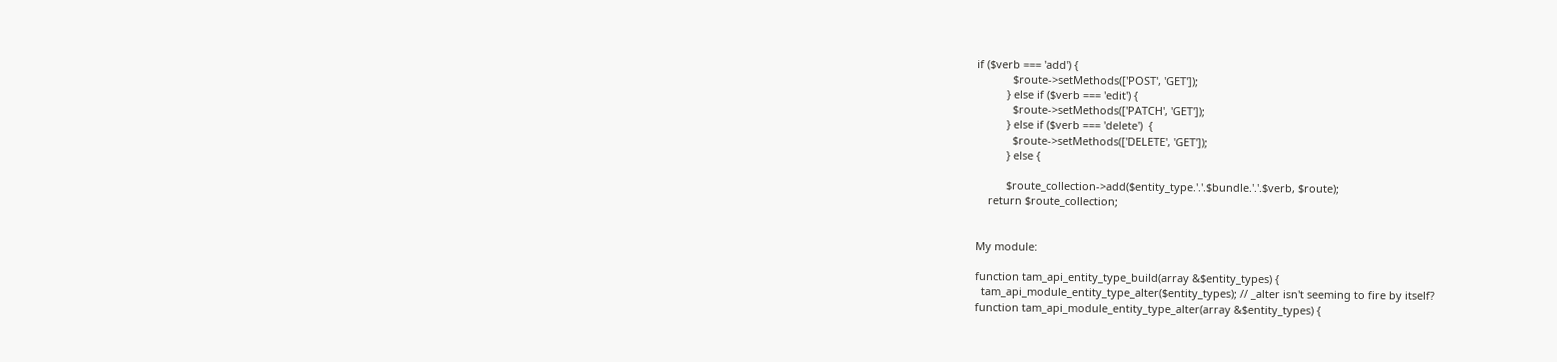if ($verb === 'add') {
            $route->setMethods(['POST', 'GET']);
          } else if ($verb === 'edit') {
            $route->setMethods(['PATCH', 'GET']);
          } else if ($verb === 'delete')  {
            $route->setMethods(['DELETE', 'GET']);
          } else {

          $route_collection->add($entity_type.'.'.$bundle.'.'.$verb, $route);
    return $route_collection;


My module:

function tam_api_entity_type_build(array &$entity_types) {
  tam_api_module_entity_type_alter($entity_types); // _alter isn't seeming to fire by itself?
function tam_api_module_entity_type_alter(array &$entity_types) {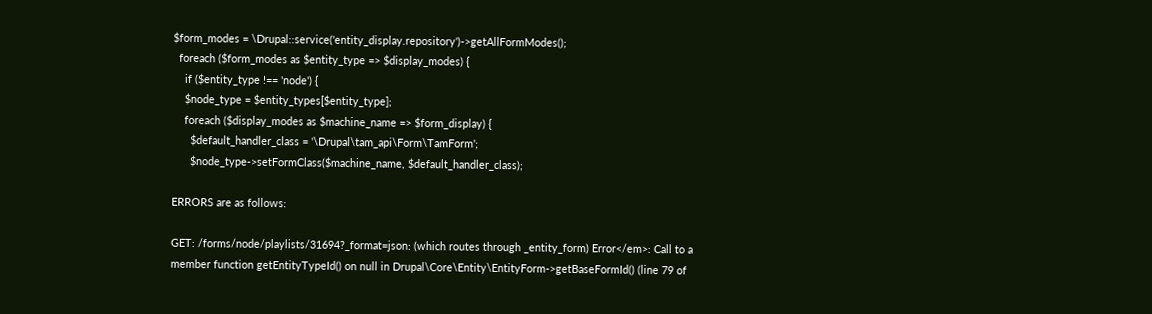$form_modes = \Drupal::service('entity_display.repository')->getAllFormModes();
  foreach ($form_modes as $entity_type => $display_modes) {
    if ($entity_type !== 'node') {
    $node_type = $entity_types[$entity_type];
    foreach ($display_modes as $machine_name => $form_display) {
      $default_handler_class = '\Drupal\tam_api\Form\TamForm';
      $node_type->setFormClass($machine_name, $default_handler_class);

ERRORS are as follows:

GET: /forms/node/playlists/31694?_format=json: (which routes through _entity_form) Error</em>: Call to a member function getEntityTypeId() on null in Drupal\Core\Entity\EntityForm->getBaseFormId() (line 79 of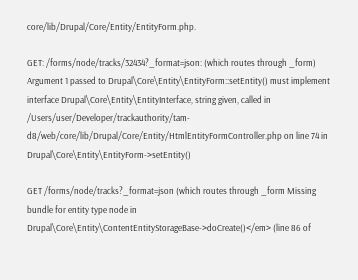core/lib/Drupal/Core/Entity/EntityForm.php.

GET: /forms/node/tracks/32434?_format=json: (which routes through _form) Argument 1 passed to Drupal\Core\Entity\EntityForm::setEntity() must implement interface Drupal\Core\Entity\EntityInterface, string given, called in /Users/user/Developer/trackauthority/tam-d8/web/core/lib/Drupal/Core/Entity/HtmlEntityFormController.php on line 74 in Drupal\Core\Entity\EntityForm->setEntity()

GET /forms/node/tracks?_format=json (which routes through _form Missing bundle for entity type node in Drupal\Core\Entity\ContentEntityStorageBase->doCreate()</em> (line 86 of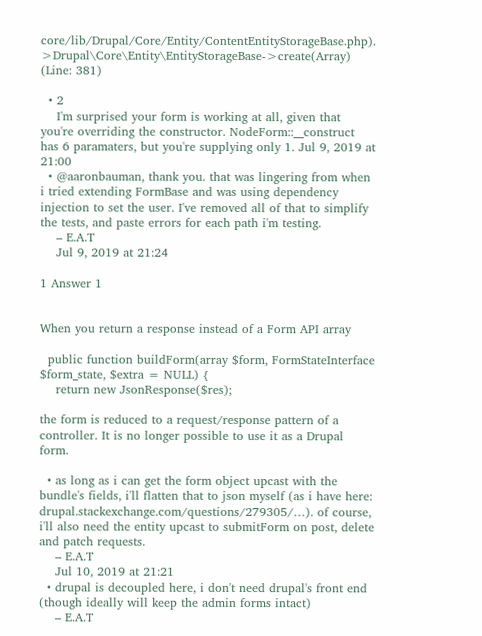core/lib/Drupal/Core/Entity/ContentEntityStorageBase.php). >Drupal\Core\Entity\EntityStorageBase->create(Array) (Line: 381)

  • 2
    I'm surprised your form is working at all, given that you're overriding the constructor. NodeForm::__construct has 6 paramaters, but you're supplying only 1. Jul 9, 2019 at 21:00
  • @aaronbauman, thank you. that was lingering from when i tried extending FormBase and was using dependency injection to set the user. I've removed all of that to simplify the tests, and paste errors for each path i'm testing.
    – E.A.T
    Jul 9, 2019 at 21:24

1 Answer 1


When you return a response instead of a Form API array

  public function buildForm(array $form, FormStateInterface $form_state, $extra = NULL) {
    return new JsonResponse($res);

the form is reduced to a request/response pattern of a controller. It is no longer possible to use it as a Drupal form.

  • as long as i can get the form object upcast with the bundle's fields, i'll flatten that to json myself (as i have here: drupal.stackexchange.com/questions/279305/…). of course, i'll also need the entity upcast to submitForm on post, delete and patch requests.
    – E.A.T
    Jul 10, 2019 at 21:21
  • drupal is decoupled here, i don't need drupal's front end (though ideally will keep the admin forms intact)
    – E.A.T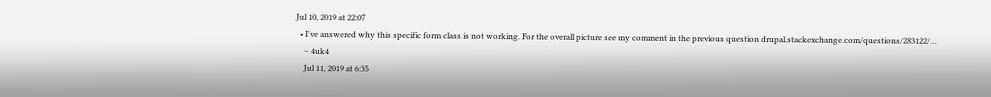Jul 10, 2019 at 22:07
  • I've answered why this specific form class is not working. For the overall picture see my comment in the previous question drupal.stackexchange.com/questions/283122/…
    – 4uk4
    Jul 11, 2019 at 6:35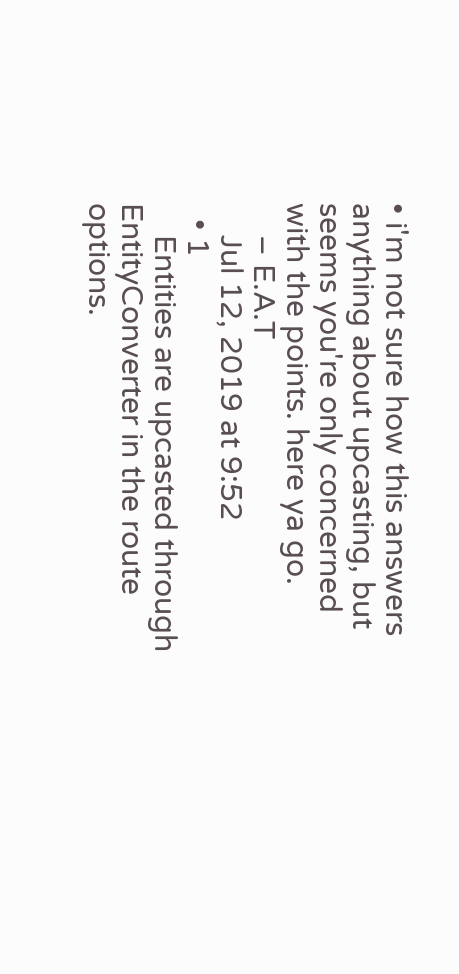• i'm not sure how this answers anything about upcasting, but seems you're only concerned with the points. here ya go.
    – E.A.T
    Jul 12, 2019 at 9:52
  • 1
    Entities are upcasted through EntityConverter in the route options.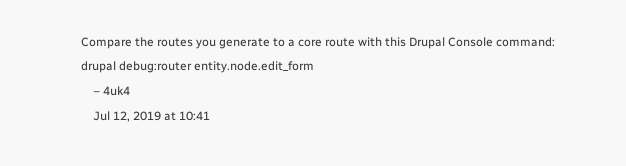Compare the routes you generate to a core route with this Drupal Console command: drupal debug:router entity.node.edit_form
    – 4uk4
    Jul 12, 2019 at 10:41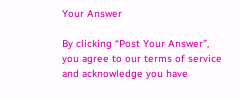Your Answer

By clicking “Post Your Answer”, you agree to our terms of service and acknowledge you have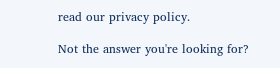read our privacy policy.

Not the answer you're looking for?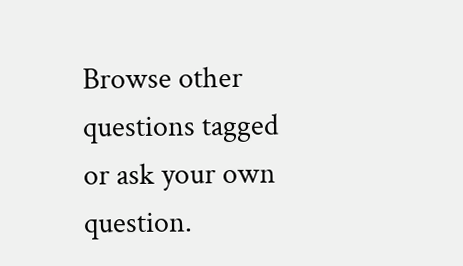Browse other questions tagged or ask your own question.